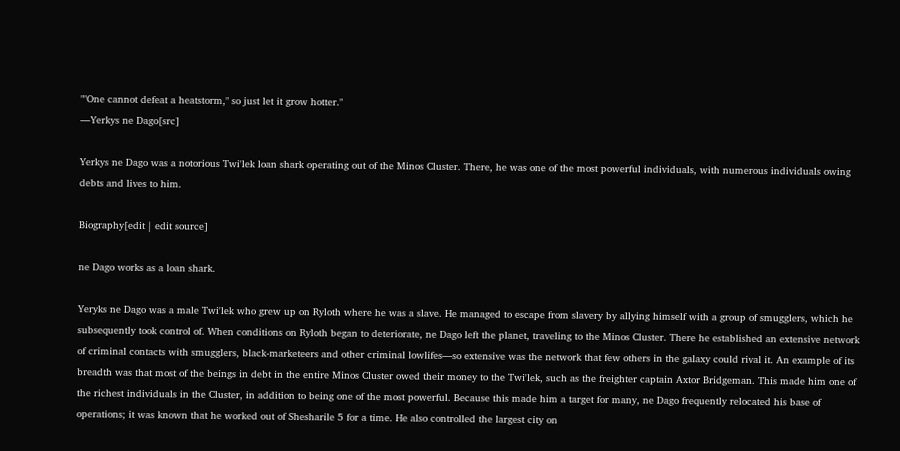""One cannot defeat a heatstorm," so just let it grow hotter."
―Yerkys ne Dago[src]

Yerkys ne Dago was a notorious Twi'lek loan shark operating out of the Minos Cluster. There, he was one of the most powerful individuals, with numerous individuals owing debts and lives to him.

Biography[edit | edit source]

ne Dago works as a loan shark.

Yeryks ne Dago was a male Twi'lek who grew up on Ryloth where he was a slave. He managed to escape from slavery by allying himself with a group of smugglers, which he subsequently took control of. When conditions on Ryloth began to deteriorate, ne Dago left the planet, traveling to the Minos Cluster. There he established an extensive network of criminal contacts with smugglers, black-marketeers and other criminal lowlifes—so extensive was the network that few others in the galaxy could rival it. An example of its breadth was that most of the beings in debt in the entire Minos Cluster owed their money to the Twi'lek, such as the freighter captain Axtor Bridgeman. This made him one of the richest individuals in the Cluster, in addition to being one of the most powerful. Because this made him a target for many, ne Dago frequently relocated his base of operations; it was known that he worked out of Shesharile 5 for a time. He also controlled the largest city on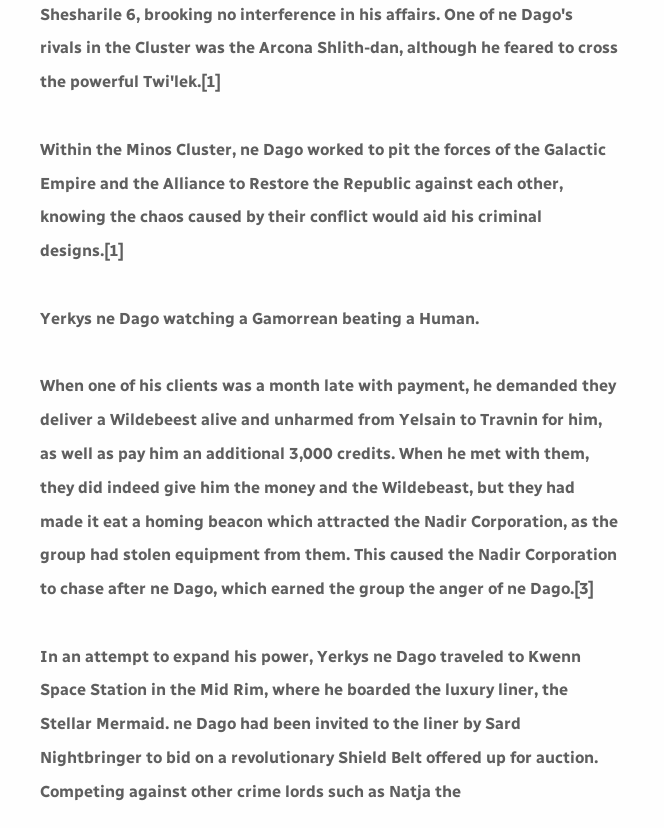Shesharile 6, brooking no interference in his affairs. One of ne Dago's rivals in the Cluster was the Arcona Shlith-dan, although he feared to cross the powerful Twi'lek.[1]

Within the Minos Cluster, ne Dago worked to pit the forces of the Galactic Empire and the Alliance to Restore the Republic against each other, knowing the chaos caused by their conflict would aid his criminal designs.[1]

Yerkys ne Dago watching a Gamorrean beating a Human.

When one of his clients was a month late with payment, he demanded they deliver a Wildebeest alive and unharmed from Yelsain to Travnin for him, as well as pay him an additional 3,000 credits. When he met with them, they did indeed give him the money and the Wildebeast, but they had made it eat a homing beacon which attracted the Nadir Corporation, as the group had stolen equipment from them. This caused the Nadir Corporation to chase after ne Dago, which earned the group the anger of ne Dago.[3]

In an attempt to expand his power, Yerkys ne Dago traveled to Kwenn Space Station in the Mid Rim, where he boarded the luxury liner, the Stellar Mermaid. ne Dago had been invited to the liner by Sard Nightbringer to bid on a revolutionary Shield Belt offered up for auction. Competing against other crime lords such as Natja the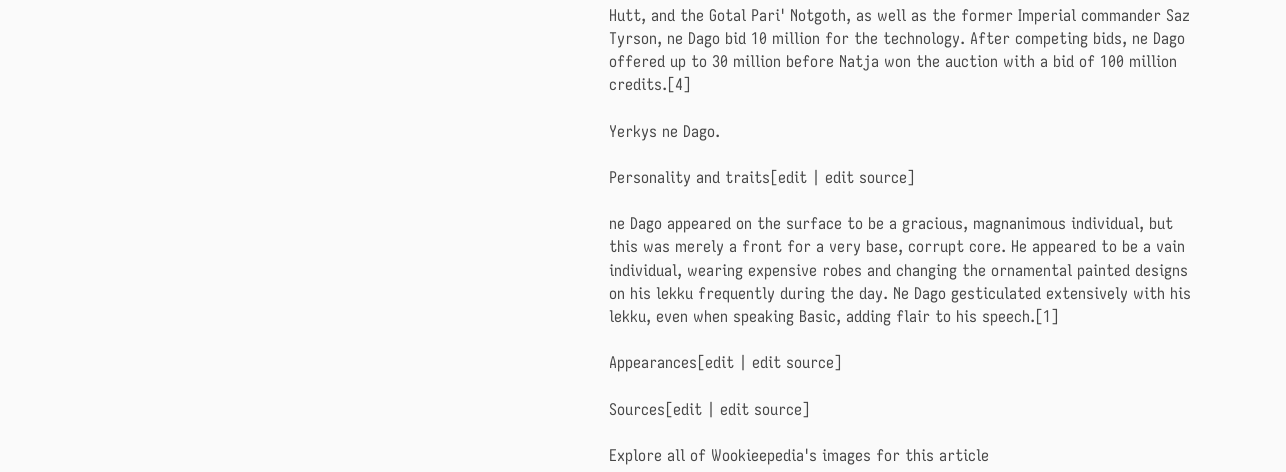Hutt, and the Gotal Pari' Notgoth, as well as the former Imperial commander Saz Tyrson, ne Dago bid 10 million for the technology. After competing bids, ne Dago offered up to 30 million before Natja won the auction with a bid of 100 million credits.[4]

Yerkys ne Dago.

Personality and traits[edit | edit source]

ne Dago appeared on the surface to be a gracious, magnanimous individual, but this was merely a front for a very base, corrupt core. He appeared to be a vain individual, wearing expensive robes and changing the ornamental painted designs on his lekku frequently during the day. Ne Dago gesticulated extensively with his lekku, even when speaking Basic, adding flair to his speech.[1]

Appearances[edit | edit source]

Sources[edit | edit source]

Explore all of Wookieepedia's images for this article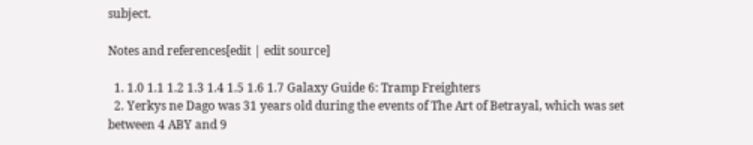subject.

Notes and references[edit | edit source]

  1. 1.0 1.1 1.2 1.3 1.4 1.5 1.6 1.7 Galaxy Guide 6: Tramp Freighters
  2. Yerkys ne Dago was 31 years old during the events of The Art of Betrayal, which was set between 4 ABY and 9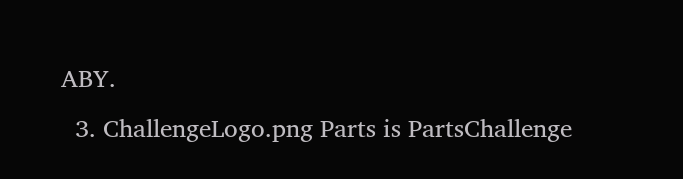ABY.
  3. ChallengeLogo.png Parts is PartsChallenge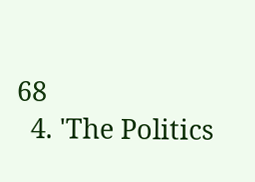68
  4. 'The Politics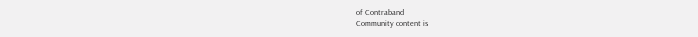of Contraband
Community content is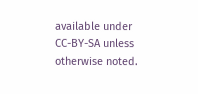available under CC-BY-SA unless otherwise noted.